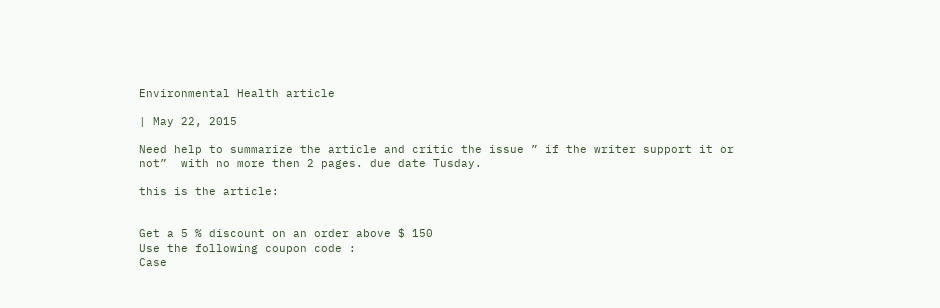Environmental Health article

| May 22, 2015

Need help to summarize the article and critic the issue ” if the writer support it or not”  with no more then 2 pages. due date Tusday.

this is the article:


Get a 5 % discount on an order above $ 150
Use the following coupon code :
Case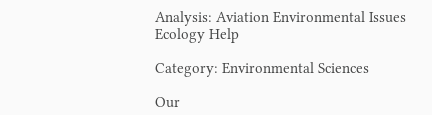Analysis: Aviation Environmental Issues
Ecology Help

Category: Environmental Sciences

Our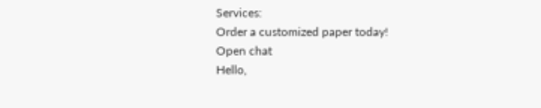Services:
Order a customized paper today!
Open chat
Hello,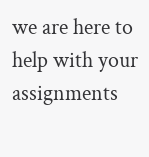we are here to help with your assignments